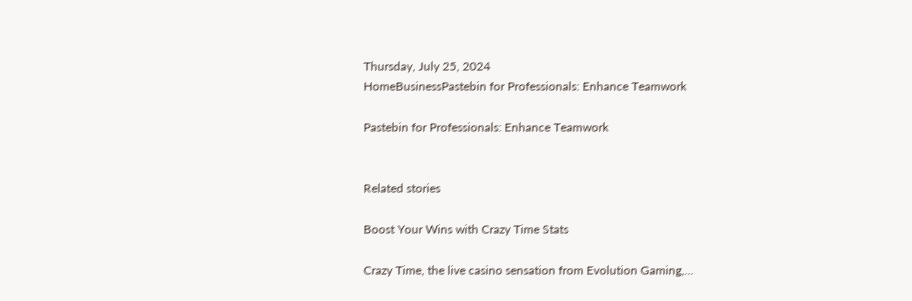Thursday, July 25, 2024
HomeBusinessPastebin for Professionals: Enhance Teamwork

Pastebin for Professionals: Enhance Teamwork


Related stories

Boost Your Wins with Crazy Time Stats

Crazy Time, the live casino sensation from Evolution Gaming,...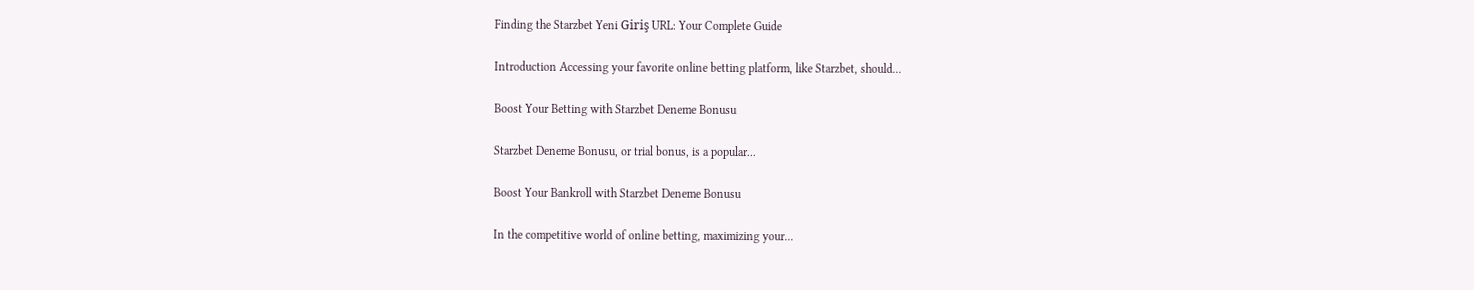Finding the Starzbet Yeni Giriş URL: Your Complete Guide

Introduction Accessing your favorite online betting platform, like Starzbet, should...

Boost Your Betting with Starzbet Deneme Bonusu

Starzbet Deneme Bonusu, or trial bonus, is a popular...

Boost Your Bankroll with Starzbet Deneme Bonusu

In the competitive world of online betting, maximizing your...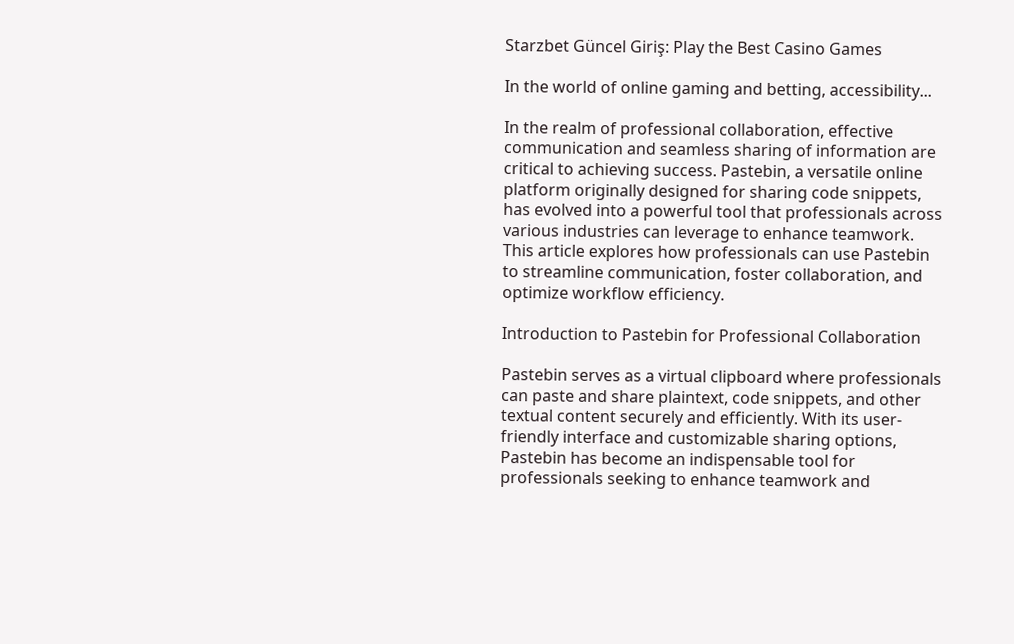Starzbet Güncel Giriş: Play the Best Casino Games

In the world of online gaming and betting, accessibility...

In the realm of professional collaboration, effective communication and seamless sharing of information are critical to achieving success. Pastebin, a versatile online platform originally designed for sharing code snippets, has evolved into a powerful tool that professionals across various industries can leverage to enhance teamwork. This article explores how professionals can use Pastebin to streamline communication, foster collaboration, and optimize workflow efficiency.

Introduction to Pastebin for Professional Collaboration

Pastebin serves as a virtual clipboard where professionals can paste and share plaintext, code snippets, and other textual content securely and efficiently. With its user-friendly interface and customizable sharing options, Pastebin has become an indispensable tool for professionals seeking to enhance teamwork and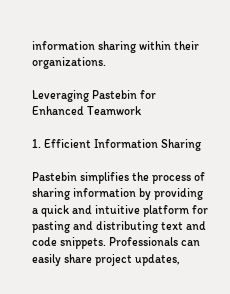information sharing within their organizations.

Leveraging Pastebin for Enhanced Teamwork

1. Efficient Information Sharing

Pastebin simplifies the process of sharing information by providing a quick and intuitive platform for pasting and distributing text and code snippets. Professionals can easily share project updates,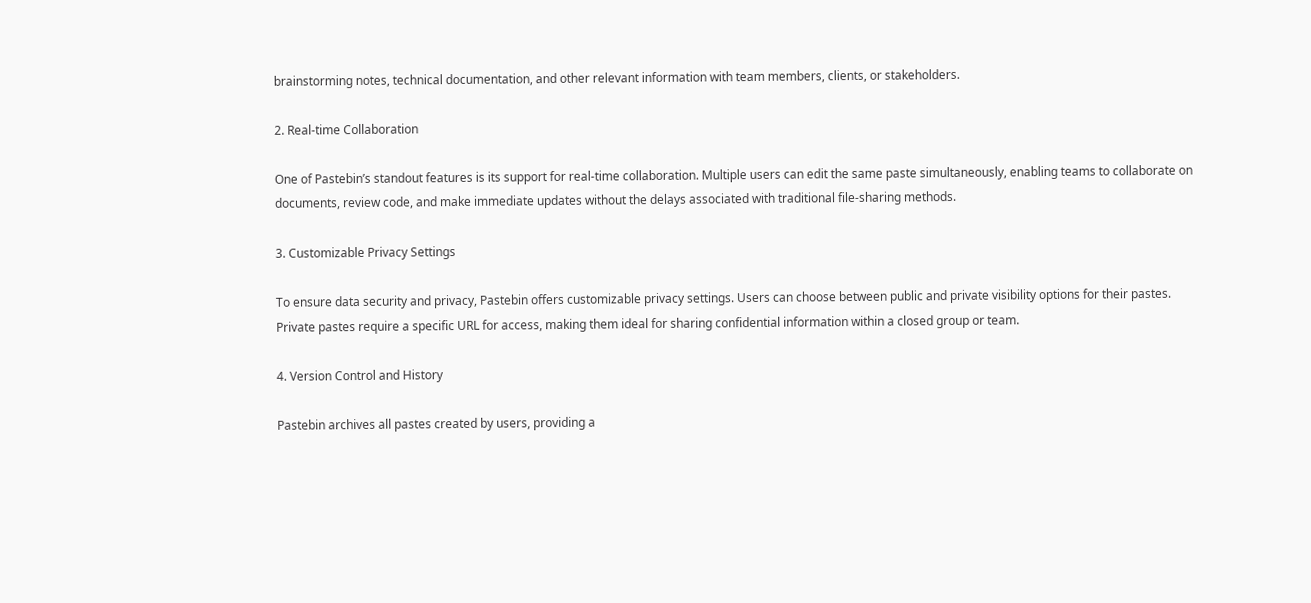brainstorming notes, technical documentation, and other relevant information with team members, clients, or stakeholders.

2. Real-time Collaboration

One of Pastebin’s standout features is its support for real-time collaboration. Multiple users can edit the same paste simultaneously, enabling teams to collaborate on documents, review code, and make immediate updates without the delays associated with traditional file-sharing methods.

3. Customizable Privacy Settings

To ensure data security and privacy, Pastebin offers customizable privacy settings. Users can choose between public and private visibility options for their pastes. Private pastes require a specific URL for access, making them ideal for sharing confidential information within a closed group or team.

4. Version Control and History

Pastebin archives all pastes created by users, providing a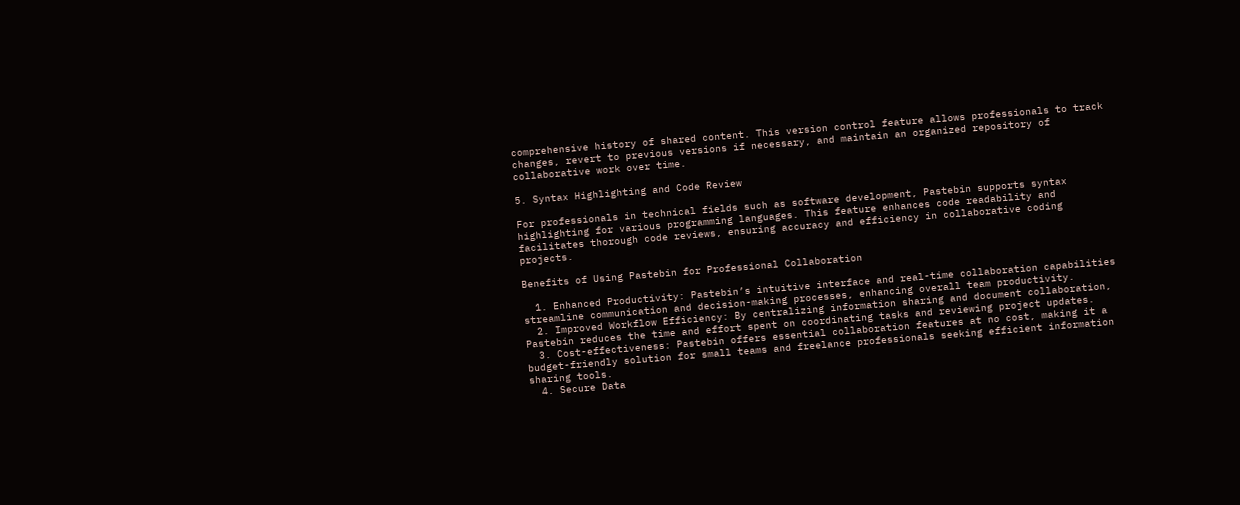comprehensive history of shared content. This version control feature allows professionals to track changes, revert to previous versions if necessary, and maintain an organized repository of collaborative work over time.

5. Syntax Highlighting and Code Review

For professionals in technical fields such as software development, Pastebin supports syntax highlighting for various programming languages. This feature enhances code readability and facilitates thorough code reviews, ensuring accuracy and efficiency in collaborative coding projects.

Benefits of Using Pastebin for Professional Collaboration

  1. Enhanced Productivity: Pastebin’s intuitive interface and real-time collaboration capabilities streamline communication and decision-making processes, enhancing overall team productivity.
  2. Improved Workflow Efficiency: By centralizing information sharing and document collaboration, Pastebin reduces the time and effort spent on coordinating tasks and reviewing project updates.
  3. Cost-effectiveness: Pastebin offers essential collaboration features at no cost, making it a budget-friendly solution for small teams and freelance professionals seeking efficient information sharing tools.
  4. Secure Data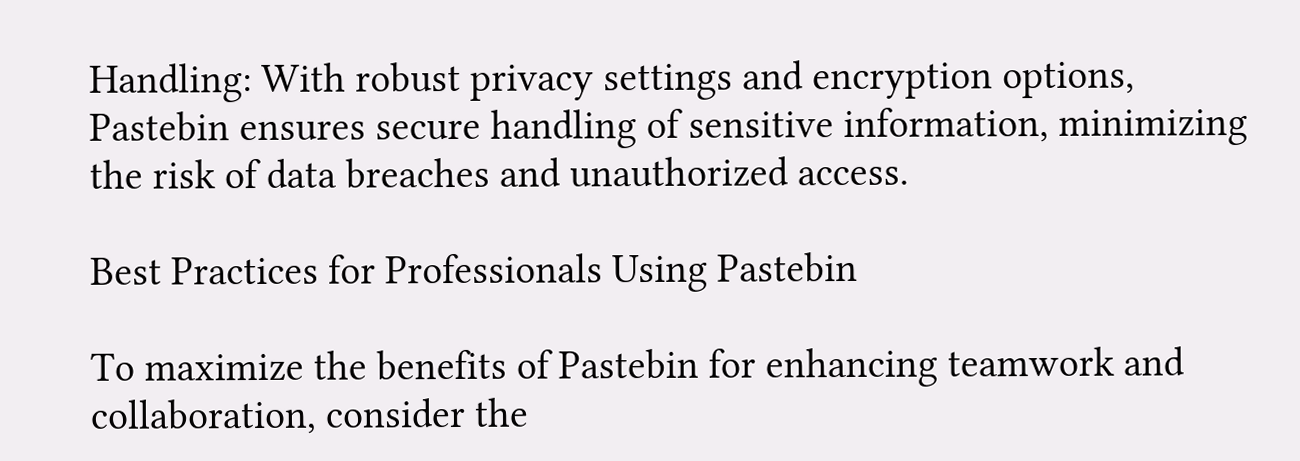Handling: With robust privacy settings and encryption options, Pastebin ensures secure handling of sensitive information, minimizing the risk of data breaches and unauthorized access.

Best Practices for Professionals Using Pastebin

To maximize the benefits of Pastebin for enhancing teamwork and collaboration, consider the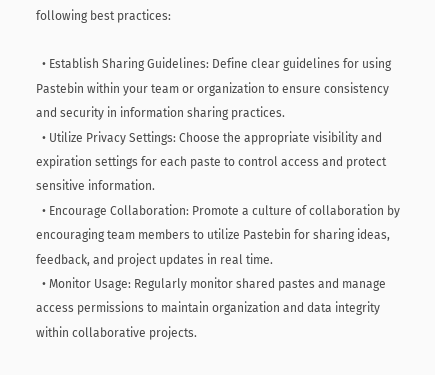following best practices:

  • Establish Sharing Guidelines: Define clear guidelines for using Pastebin within your team or organization to ensure consistency and security in information sharing practices.
  • Utilize Privacy Settings: Choose the appropriate visibility and expiration settings for each paste to control access and protect sensitive information.
  • Encourage Collaboration: Promote a culture of collaboration by encouraging team members to utilize Pastebin for sharing ideas, feedback, and project updates in real time.
  • Monitor Usage: Regularly monitor shared pastes and manage access permissions to maintain organization and data integrity within collaborative projects.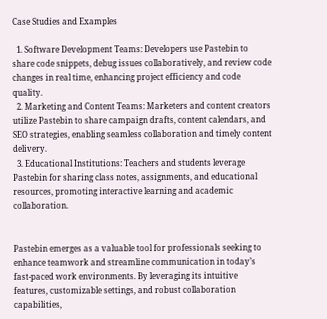Case Studies and Examples

  1. Software Development Teams: Developers use Pastebin to share code snippets, debug issues collaboratively, and review code changes in real time, enhancing project efficiency and code quality.
  2. Marketing and Content Teams: Marketers and content creators utilize Pastebin to share campaign drafts, content calendars, and SEO strategies, enabling seamless collaboration and timely content delivery.
  3. Educational Institutions: Teachers and students leverage Pastebin for sharing class notes, assignments, and educational resources, promoting interactive learning and academic collaboration.


Pastebin emerges as a valuable tool for professionals seeking to enhance teamwork and streamline communication in today’s fast-paced work environments. By leveraging its intuitive features, customizable settings, and robust collaboration capabilities,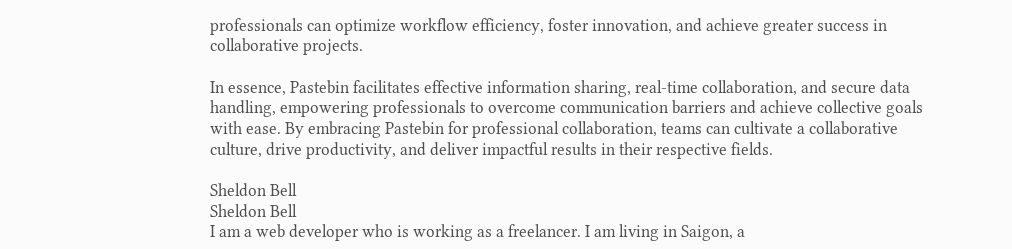professionals can optimize workflow efficiency, foster innovation, and achieve greater success in collaborative projects.

In essence, Pastebin facilitates effective information sharing, real-time collaboration, and secure data handling, empowering professionals to overcome communication barriers and achieve collective goals with ease. By embracing Pastebin for professional collaboration, teams can cultivate a collaborative culture, drive productivity, and deliver impactful results in their respective fields.

Sheldon Bell
Sheldon Bell
I am a web developer who is working as a freelancer. I am living in Saigon, a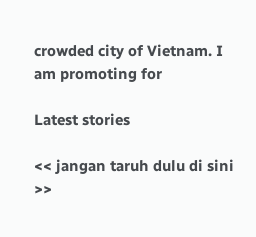crowded city of Vietnam. I am promoting for

Latest stories

<< jangan taruh dulu di sini >>